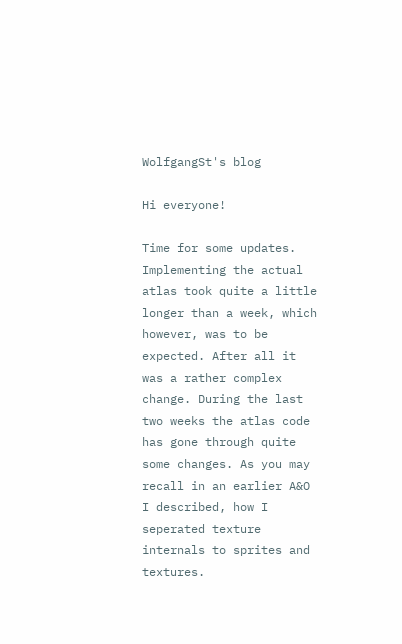WolfgangSt's blog

Hi everyone!

Time for some updates. Implementing the actual atlas took quite a little longer than a week, which however, was to be expected. After all it was a rather complex change. During the last two weeks the atlas code has gone through quite some changes. As you may recall in an earlier A&O I described, how I seperated texture internals to sprites and textures.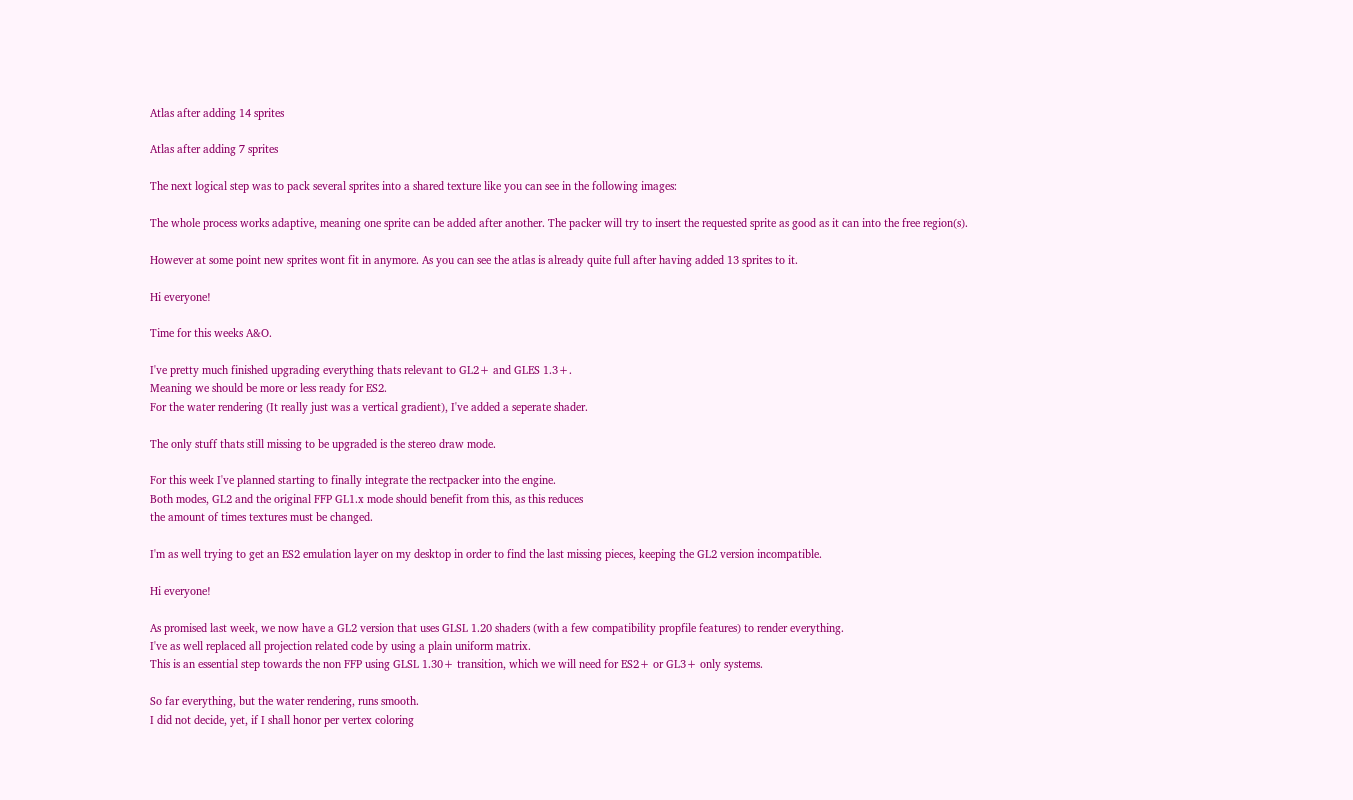Atlas after adding 14 sprites

Atlas after adding 7 sprites

The next logical step was to pack several sprites into a shared texture like you can see in the following images:

The whole process works adaptive, meaning one sprite can be added after another. The packer will try to insert the requested sprite as good as it can into the free region(s).

However at some point new sprites wont fit in anymore. As you can see the atlas is already quite full after having added 13 sprites to it.

Hi everyone!

Time for this weeks A&O.

I've pretty much finished upgrading everything thats relevant to GL2+ and GLES 1.3+.
Meaning we should be more or less ready for ES2.
For the water rendering (It really just was a vertical gradient), I've added a seperate shader.

The only stuff thats still missing to be upgraded is the stereo draw mode.

For this week I've planned starting to finally integrate the rectpacker into the engine.
Both modes, GL2 and the original FFP GL1.x mode should benefit from this, as this reduces
the amount of times textures must be changed.

I'm as well trying to get an ES2 emulation layer on my desktop in order to find the last missing pieces, keeping the GL2 version incompatible.

Hi everyone!

As promised last week, we now have a GL2 version that uses GLSL 1.20 shaders (with a few compatibility propfile features) to render everything.
I've as well replaced all projection related code by using a plain uniform matrix.
This is an essential step towards the non FFP using GLSL 1.30+ transition, which we will need for ES2+ or GL3+ only systems.

So far everything, but the water rendering, runs smooth.
I did not decide, yet, if I shall honor per vertex coloring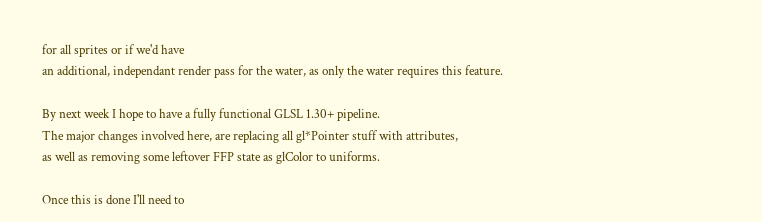for all sprites or if we'd have
an additional, independant render pass for the water, as only the water requires this feature.

By next week I hope to have a fully functional GLSL 1.30+ pipeline.
The major changes involved here, are replacing all gl*Pointer stuff with attributes,
as well as removing some leftover FFP state as glColor to uniforms.

Once this is done I'll need to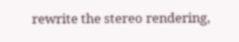rewrite the stereo rendering,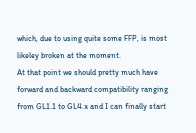which, due to using quite some FFP, is most likeley broken at the moment.
At that point we should pretty much have forward and backward compatibility ranging from GL1.1 to GL4.x and I can finally start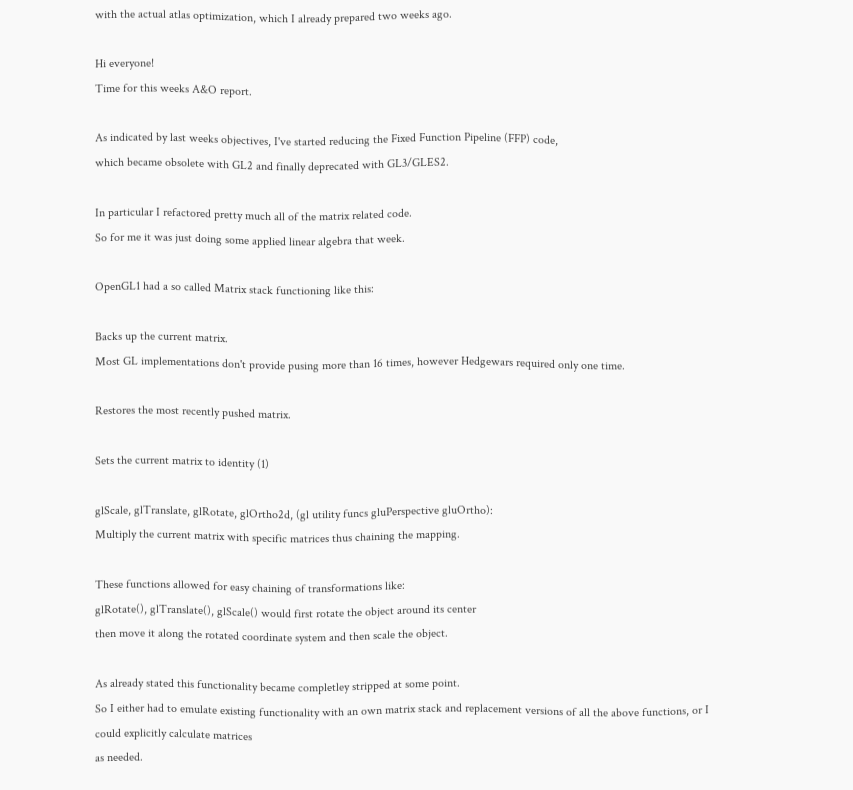with the actual atlas optimization, which I already prepared two weeks ago.

Hi everyone!
Time for this weeks A&O report.

As indicated by last weeks objectives, I've started reducing the Fixed Function Pipeline (FFP) code,
which became obsolete with GL2 and finally deprecated with GL3/GLES2.

In particular I refactored pretty much all of the matrix related code.
So for me it was just doing some applied linear algebra that week.

OpenGL1 had a so called Matrix stack functioning like this:

Backs up the current matrix.
Most GL implementations don't provide pusing more than 16 times, however Hedgewars required only one time.

Restores the most recently pushed matrix.

Sets the current matrix to identity (1)

glScale, glTranslate, glRotate, glOrtho2d, (gl utility funcs gluPerspective gluOrtho):
Multiply the current matrix with specific matrices thus chaining the mapping.

These functions allowed for easy chaining of transformations like:
glRotate(), glTranslate(), glScale() would first rotate the object around its center
then move it along the rotated coordinate system and then scale the object.

As already stated this functionality became completley stripped at some point.
So I either had to emulate existing functionality with an own matrix stack and replacement versions of all the above functions, or I could explicitly calculate matrices
as needed.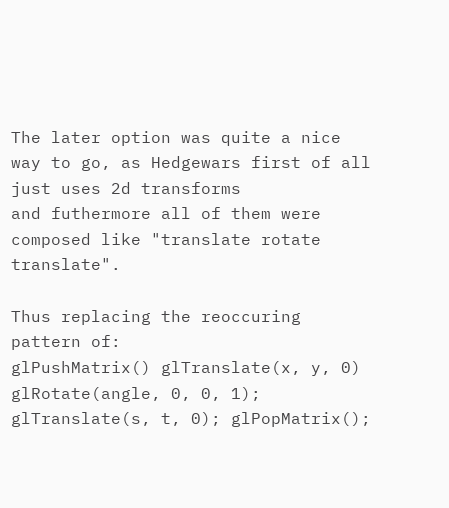The later option was quite a nice way to go, as Hedgewars first of all just uses 2d transforms
and futhermore all of them were composed like "translate rotate translate".

Thus replacing the reoccuring pattern of:
glPushMatrix() glTranslate(x, y, 0) glRotate(angle, 0, 0, 1); glTranslate(s, t, 0); glPopMatrix();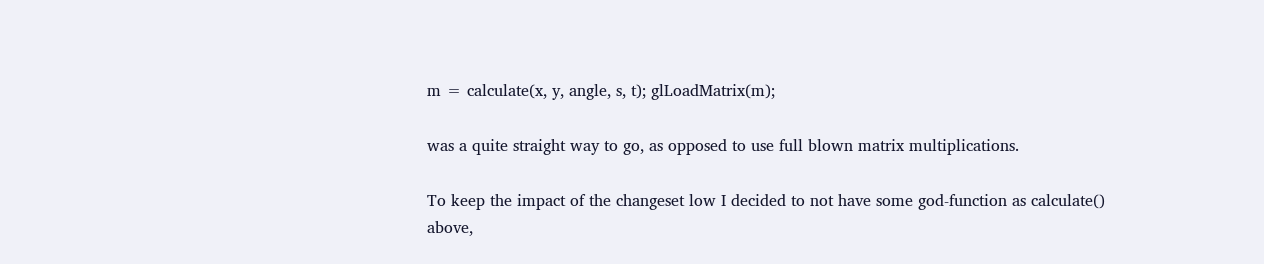m = calculate(x, y, angle, s, t); glLoadMatrix(m);

was a quite straight way to go, as opposed to use full blown matrix multiplications.

To keep the impact of the changeset low I decided to not have some god-function as calculate() above,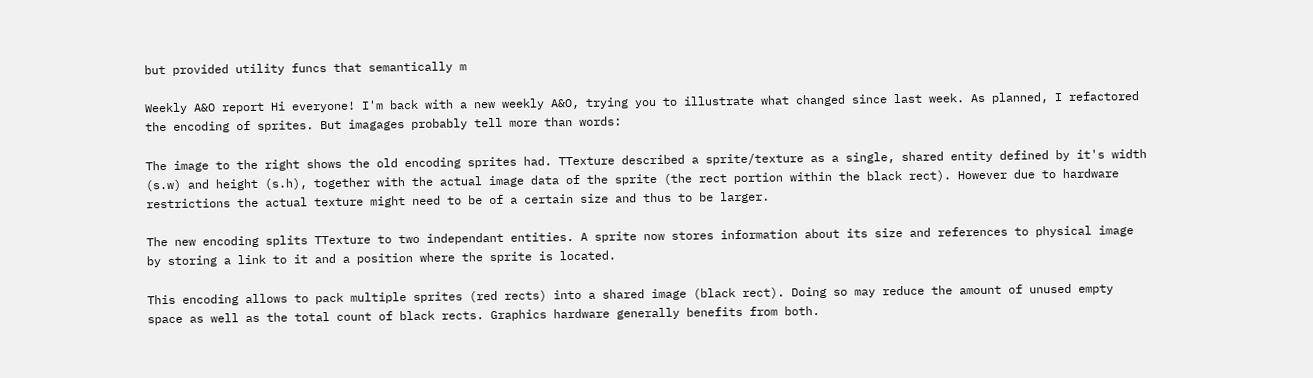but provided utility funcs that semantically m

Weekly A&O report Hi everyone! I'm back with a new weekly A&O, trying you to illustrate what changed since last week. As planned, I refactored the encoding of sprites. But imagages probably tell more than words:

The image to the right shows the old encoding sprites had. TTexture described a sprite/texture as a single, shared entity defined by it's width (s.w) and height (s.h), together with the actual image data of the sprite (the rect portion within the black rect). However due to hardware restrictions the actual texture might need to be of a certain size and thus to be larger.

The new encoding splits TTexture to two independant entities. A sprite now stores information about its size and references to physical image by storing a link to it and a position where the sprite is located.

This encoding allows to pack multiple sprites (red rects) into a shared image (black rect). Doing so may reduce the amount of unused empty space as well as the total count of black rects. Graphics hardware generally benefits from both.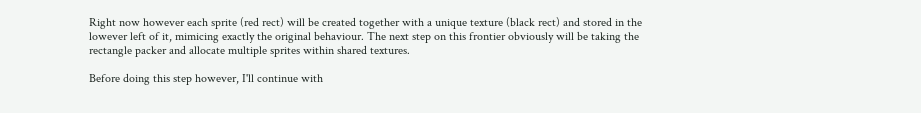Right now however each sprite (red rect) will be created together with a unique texture (black rect) and stored in the lowever left of it, mimicing exactly the original behaviour. The next step on this frontier obviously will be taking the rectangle packer and allocate multiple sprites within shared textures.

Before doing this step however, I'll continue with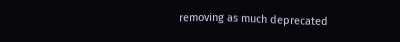removing as much deprecated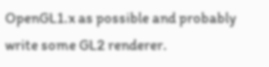OpenGL1.x as possible and probably write some GL2 renderer.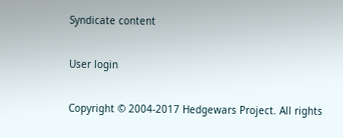Syndicate content

User login

Copyright © 2004-2017 Hedgewars Project. All rights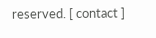reserved. [ contact ]